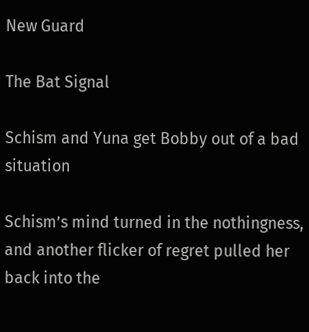New Guard

The Bat Signal

Schism and Yuna get Bobby out of a bad situation

Schism’s mind turned in the nothingness, and another flicker of regret pulled her back into the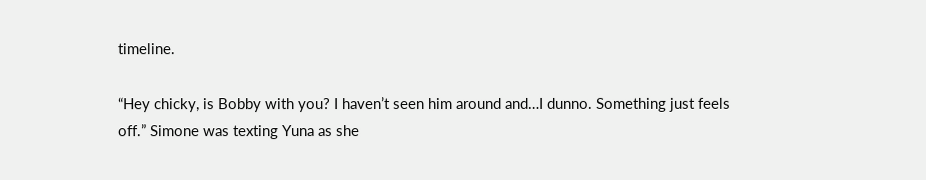timeline.

“Hey chicky, is Bobby with you? I haven’t seen him around and…I dunno. Something just feels off.” Simone was texting Yuna as she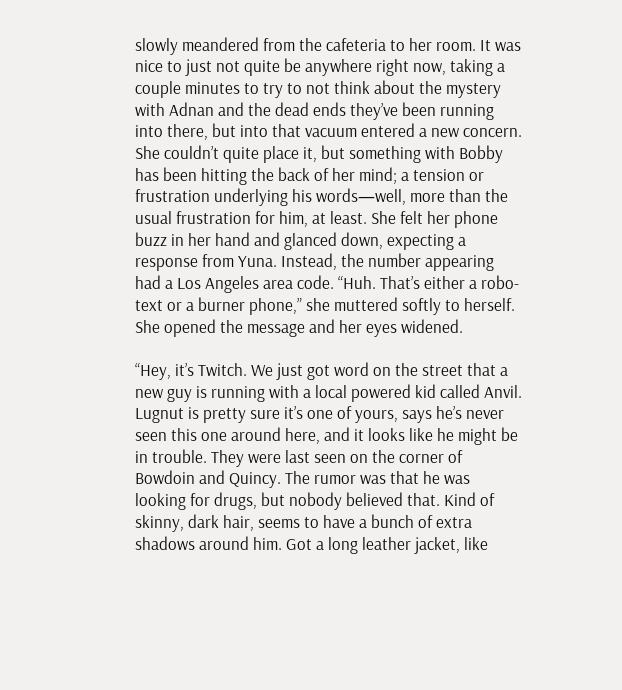slowly meandered from the cafeteria to her room. It was nice to just not quite be anywhere right now, taking a couple minutes to try to not think about the mystery with Adnan and the dead ends they’ve been running into there, but into that vacuum entered a new concern. She couldn’t quite place it, but something with Bobby has been hitting the back of her mind; a tension or frustration underlying his words—well, more than the usual frustration for him, at least. She felt her phone buzz in her hand and glanced down, expecting a response from Yuna. Instead, the number appearing had a Los Angeles area code. “Huh. That’s either a robo-text or a burner phone,” she muttered softly to herself. She opened the message and her eyes widened.

“Hey, it’s Twitch. We just got word on the street that a new guy is running with a local powered kid called Anvil. Lugnut is pretty sure it’s one of yours, says he’s never seen this one around here, and it looks like he might be in trouble. They were last seen on the corner of Bowdoin and Quincy. The rumor was that he was looking for drugs, but nobody believed that. Kind of skinny, dark hair, seems to have a bunch of extra shadows around him. Got a long leather jacket, like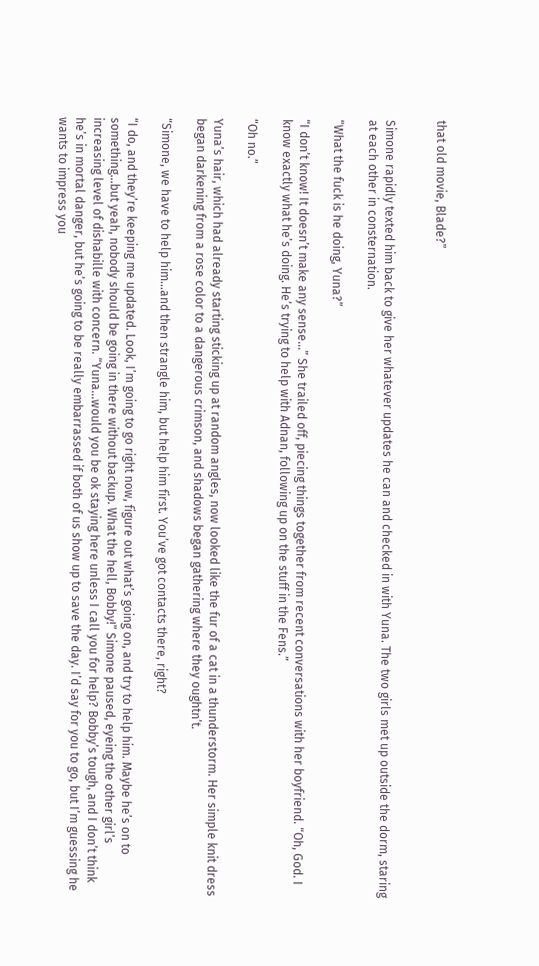that old movie, Blade?”


Simone rapidly texted him back to give her whatever updates he can and checked in with Yuna. The two girls met up outside the dorm, staring at each other in consternation.

“What the fuck is he doing, Yuna?”

“I don’t know! It doesn’t make any sense…” She trailed off, piecing things together from recent conversations with her boyfriend. “Oh, God. I know exactly what he’s doing. He’s trying to help with Adnan, following up on the stuff in the Fens.”

“Oh no.”

Yuna’s hair, which had already starting sticking up at random angles, now looked like the fur of a cat in a thunderstorm. Her simple knit dress began darkening from a rose color to a dangerous crimson, and shadows began gathering where they oughtn’t.

“Simone, we have to help him…and then strangle him, but help him first. You’ve got contacts there, right?

“I do, and they’re keeping me updated. Look, I’m going to go right now, figure out what’s going on, and try to help him. Maybe he’s on to something…but yeah, nobody should be going in there without backup. What the hell, Bobby!” Simone paused, eyeing the other girl’s increasing level of dishabille with concern. “Yuna…would you be ok staying here unless I call you for help? Bobby’s tough, and I don’t think he’s in mortal danger, but he’s going to be really embarrassed if both of us show up to save the day. I’d say for you to go, but I’m guessing he wants to impress you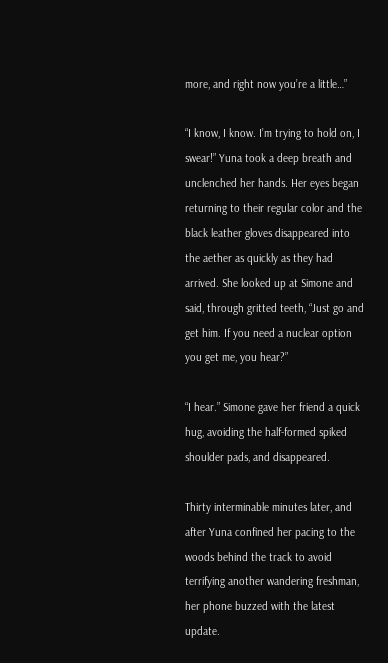more, and right now you’re a little…”

“I know, I know. I’m trying to hold on, I swear!” Yuna took a deep breath and unclenched her hands. Her eyes began returning to their regular color and the black leather gloves disappeared into the aether as quickly as they had arrived. She looked up at Simone and said, through gritted teeth, “Just go and get him. If you need a nuclear option you get me, you hear?”

“I hear.” Simone gave her friend a quick hug, avoiding the half-formed spiked shoulder pads, and disappeared.

Thirty interminable minutes later, and after Yuna confined her pacing to the woods behind the track to avoid terrifying another wandering freshman, her phone buzzed with the latest update.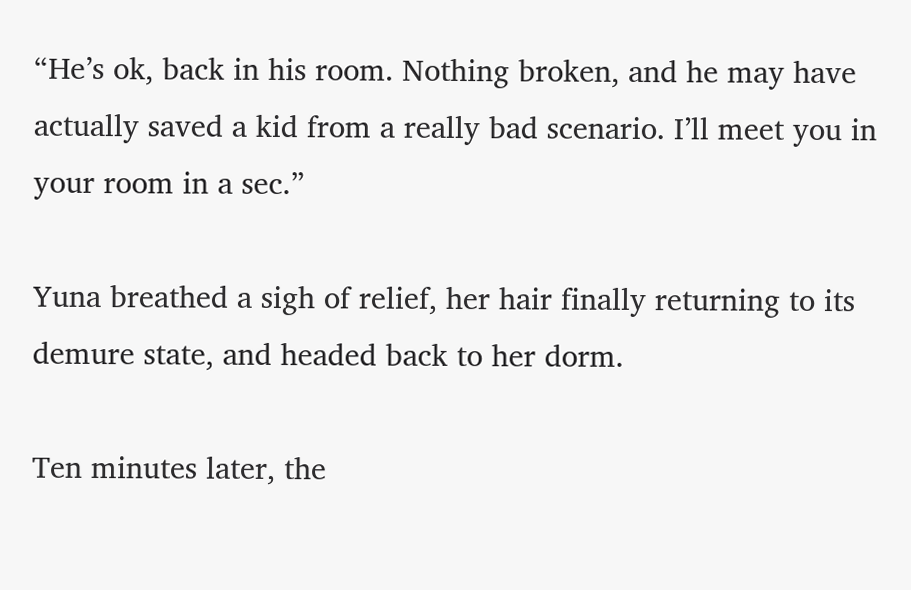“He’s ok, back in his room. Nothing broken, and he may have actually saved a kid from a really bad scenario. I’ll meet you in your room in a sec.”

Yuna breathed a sigh of relief, her hair finally returning to its demure state, and headed back to her dorm.

Ten minutes later, the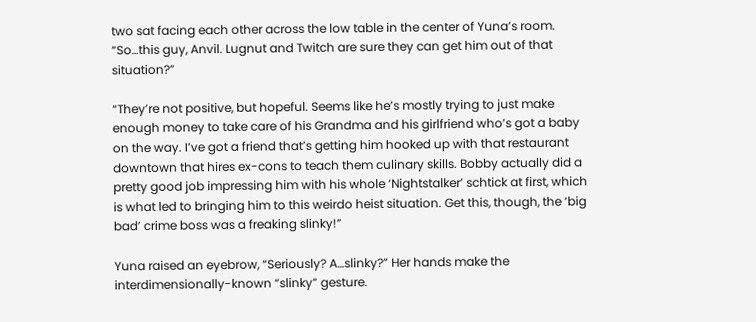two sat facing each other across the low table in the center of Yuna’s room. “So…this guy, Anvil. Lugnut and Twitch are sure they can get him out of that situation?”

“They’re not positive, but hopeful. Seems like he’s mostly trying to just make enough money to take care of his Grandma and his girlfriend who’s got a baby on the way. I’ve got a friend that’s getting him hooked up with that restaurant downtown that hires ex-cons to teach them culinary skills. Bobby actually did a pretty good job impressing him with his whole ‘Nightstalker’ schtick at first, which is what led to bringing him to this weirdo heist situation. Get this, though, the ‘big bad’ crime boss was a freaking slinky!”

Yuna raised an eyebrow, “Seriously? A…slinky?” Her hands make the interdimensionally-known “slinky” gesture.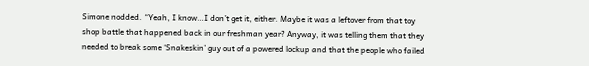Simone nodded. “Yeah, I know…I don’t get it, either. Maybe it was a leftover from that toy shop battle that happened back in our freshman year? Anyway, it was telling them that they needed to break some ‘Snakeskin’ guy out of a powered lockup and that the people who failed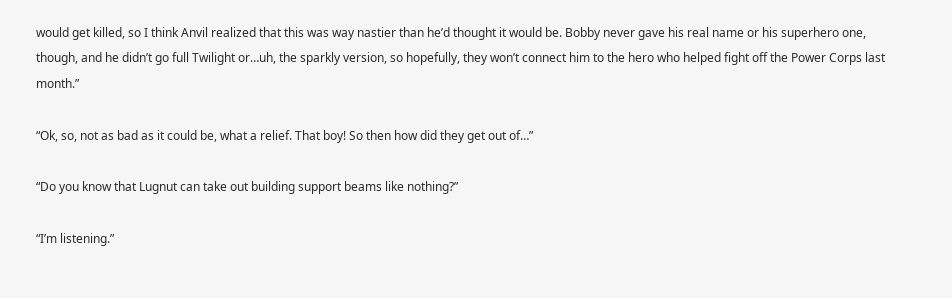would get killed, so I think Anvil realized that this was way nastier than he’d thought it would be. Bobby never gave his real name or his superhero one, though, and he didn’t go full Twilight or…uh, the sparkly version, so hopefully, they won’t connect him to the hero who helped fight off the Power Corps last month.”

“Ok, so, not as bad as it could be, what a relief. That boy! So then how did they get out of…”

“Do you know that Lugnut can take out building support beams like nothing?”

“I’m listening.”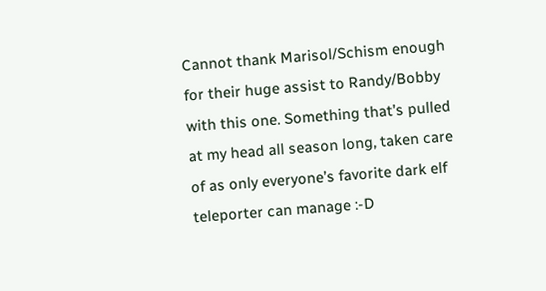Cannot thank Marisol/Schism enough for their huge assist to Randy/Bobby with this one. Something that’s pulled at my head all season long, taken care of as only everyone’s favorite dark elf teleporter can manage :-D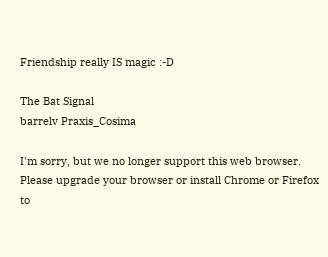Friendship really IS magic :-D

The Bat Signal
barrelv Praxis_Cosima

I'm sorry, but we no longer support this web browser. Please upgrade your browser or install Chrome or Firefox to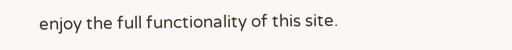enjoy the full functionality of this site.